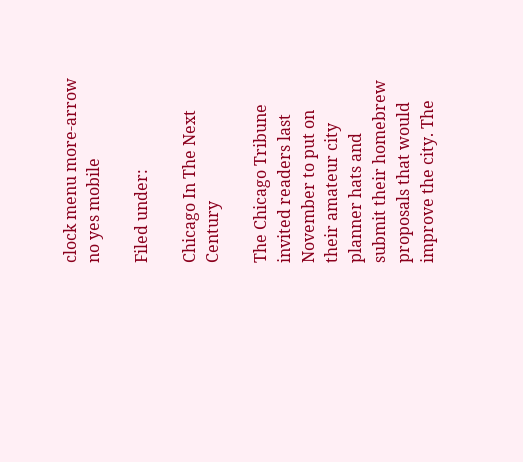clock menu more-arrow no yes mobile

Filed under:

Chicago In The Next Century

The Chicago Tribune invited readers last November to put on their amateur city planner hats and submit their homebrew proposals that would improve the city. The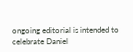ongoing editorial is intended to celebrate Daniel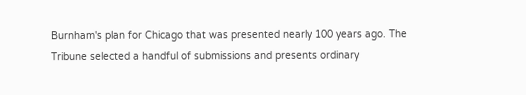Burnham's plan for Chicago that was presented nearly 100 years ago. The Tribune selected a handful of submissions and presents ordinary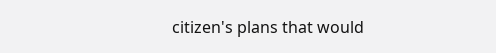citizen's plans that would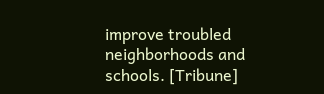improve troubled neighborhoods and schools. [Tribune]